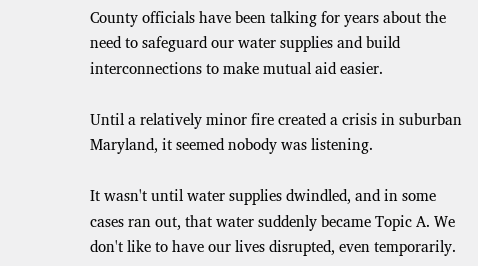County officials have been talking for years about the need to safeguard our water supplies and build interconnections to make mutual aid easier.

Until a relatively minor fire created a crisis in suburban Maryland, it seemed nobody was listening.

It wasn't until water supplies dwindled, and in some cases ran out, that water suddenly became Topic A. We don't like to have our lives disrupted, even temporarily.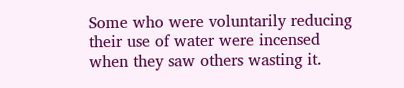Some who were voluntarily reducing their use of water were incensed when they saw others wasting it.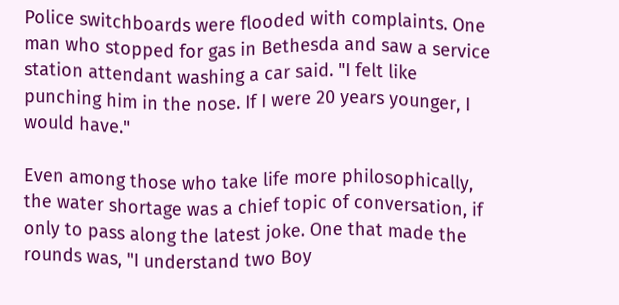Police switchboards were flooded with complaints. One man who stopped for gas in Bethesda and saw a service station attendant washing a car said. "I felt like punching him in the nose. If I were 20 years younger, I would have."

Even among those who take life more philosophically, the water shortage was a chief topic of conversation, if only to pass along the latest joke. One that made the rounds was, "I understand two Boy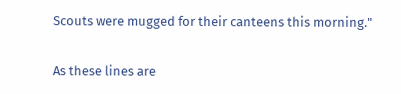Scouts were mugged for their canteens this morning."

As these lines are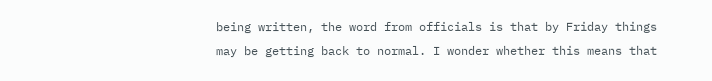being written, the word from officials is that by Friday things may be getting back to normal. I wonder whether this means that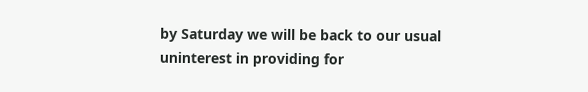by Saturday we will be back to our usual uninterest in providing for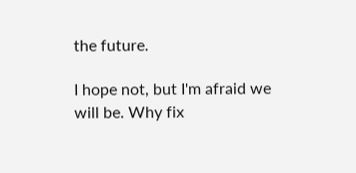the future.

I hope not, but I'm afraid we will be. Why fix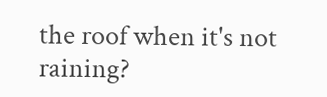the roof when it's not raining?